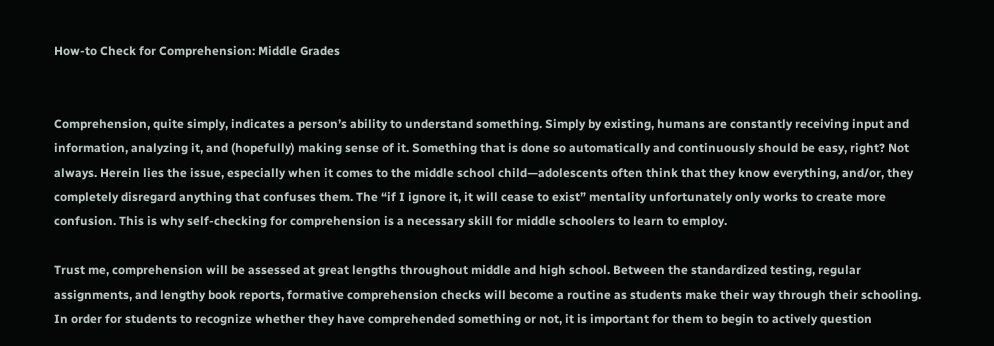How-to Check for Comprehension: Middle Grades


Comprehension, quite simply, indicates a person’s ability to understand something. Simply by existing, humans are constantly receiving input and information, analyzing it, and (hopefully) making sense of it. Something that is done so automatically and continuously should be easy, right? Not always. Herein lies the issue, especially when it comes to the middle school child—adolescents often think that they know everything, and/or, they completely disregard anything that confuses them. The “if I ignore it, it will cease to exist” mentality unfortunately only works to create more confusion. This is why self-checking for comprehension is a necessary skill for middle schoolers to learn to employ.

Trust me, comprehension will be assessed at great lengths throughout middle and high school. Between the standardized testing, regular assignments, and lengthy book reports, formative comprehension checks will become a routine as students make their way through their schooling. In order for students to recognize whether they have comprehended something or not, it is important for them to begin to actively question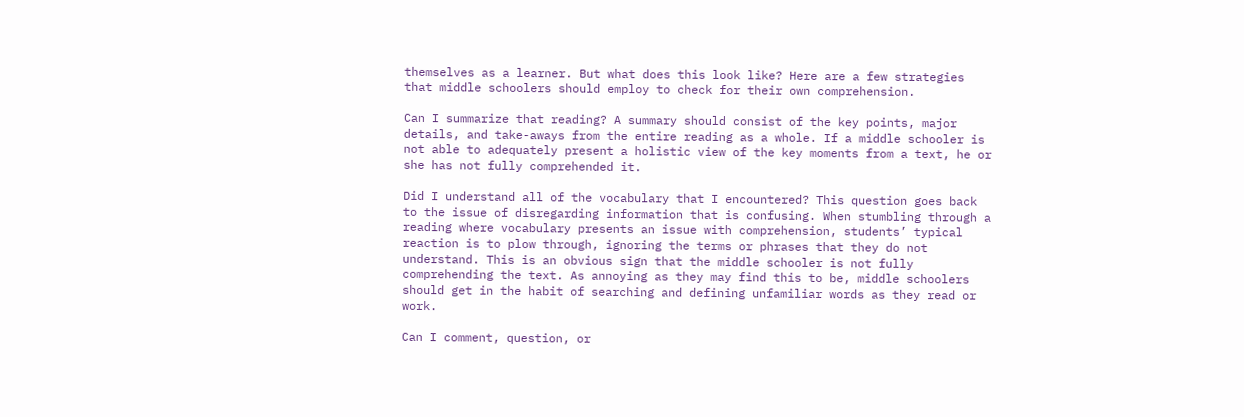themselves as a learner. But what does this look like? Here are a few strategies that middle schoolers should employ to check for their own comprehension.

Can I summarize that reading? A summary should consist of the key points, major details, and take-aways from the entire reading as a whole. If a middle schooler is not able to adequately present a holistic view of the key moments from a text, he or she has not fully comprehended it.

Did I understand all of the vocabulary that I encountered? This question goes back to the issue of disregarding information that is confusing. When stumbling through a reading where vocabulary presents an issue with comprehension, students’ typical reaction is to plow through, ignoring the terms or phrases that they do not understand. This is an obvious sign that the middle schooler is not fully comprehending the text. As annoying as they may find this to be, middle schoolers should get in the habit of searching and defining unfamiliar words as they read or work.

Can I comment, question, or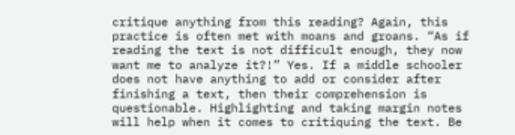critique anything from this reading? Again, this practice is often met with moans and groans. “As if reading the text is not difficult enough, they now want me to analyze it?!” Yes. If a middle schooler does not have anything to add or consider after finishing a text, then their comprehension is questionable. Highlighting and taking margin notes will help when it comes to critiquing the text. Be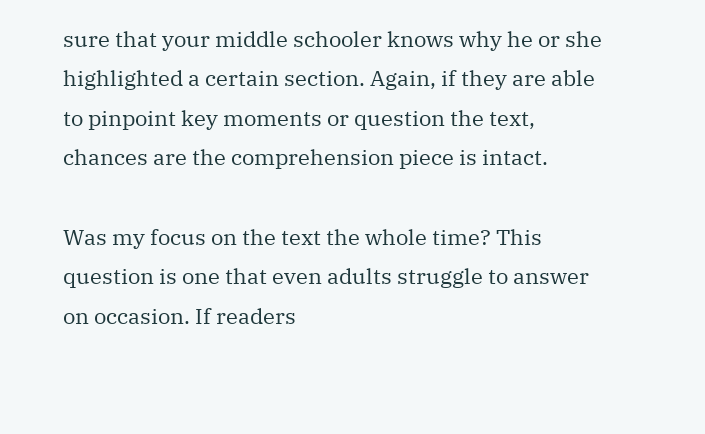sure that your middle schooler knows why he or she highlighted a certain section. Again, if they are able to pinpoint key moments or question the text, chances are the comprehension piece is intact.

Was my focus on the text the whole time? This question is one that even adults struggle to answer on occasion. If readers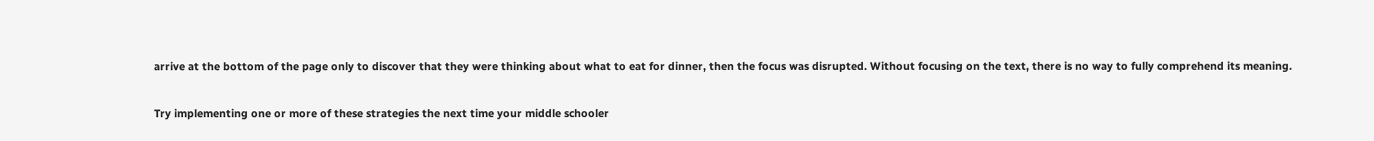arrive at the bottom of the page only to discover that they were thinking about what to eat for dinner, then the focus was disrupted. Without focusing on the text, there is no way to fully comprehend its meaning.

Try implementing one or more of these strategies the next time your middle schooler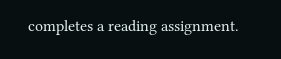completes a reading assignment.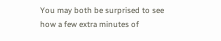You may both be surprised to see how a few extra minutes of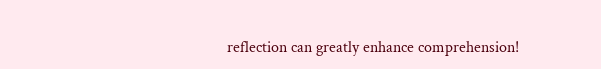reflection can greatly enhance comprehension!